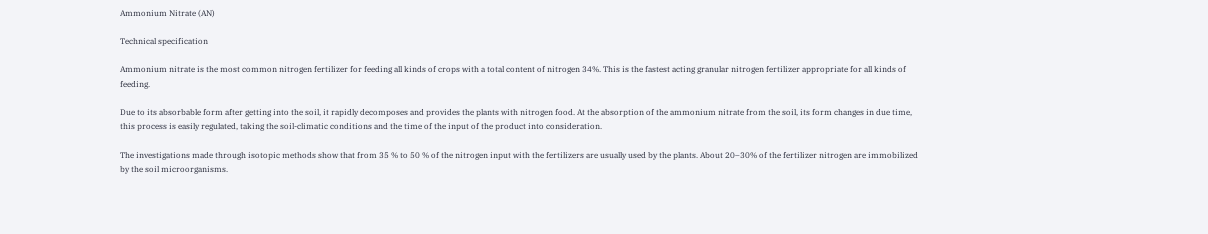Ammonium Nitrate (AN)

Technical specification

Ammonium nitrate is the most common nitrogen fertilizer for feeding all kinds of crops with a total content of nitrogen 34%. This is the fastest acting granular nitrogen fertilizer appropriate for all kinds of feeding.

Due to its absorbable form after getting into the soil, it rapidly decomposes and provides the plants with nitrogen food. At the absorption of the ammonium nitrate from the soil, its form changes in due time, this process is easily regulated, taking the soil-climatic conditions and the time of the input of the product into consideration.

The investigations made through isotopic methods show that from 35 % to 50 % of the nitrogen input with the fertilizers are usually used by the plants. About 20–30% of the fertilizer nitrogen are immobilized by the soil microorganisms.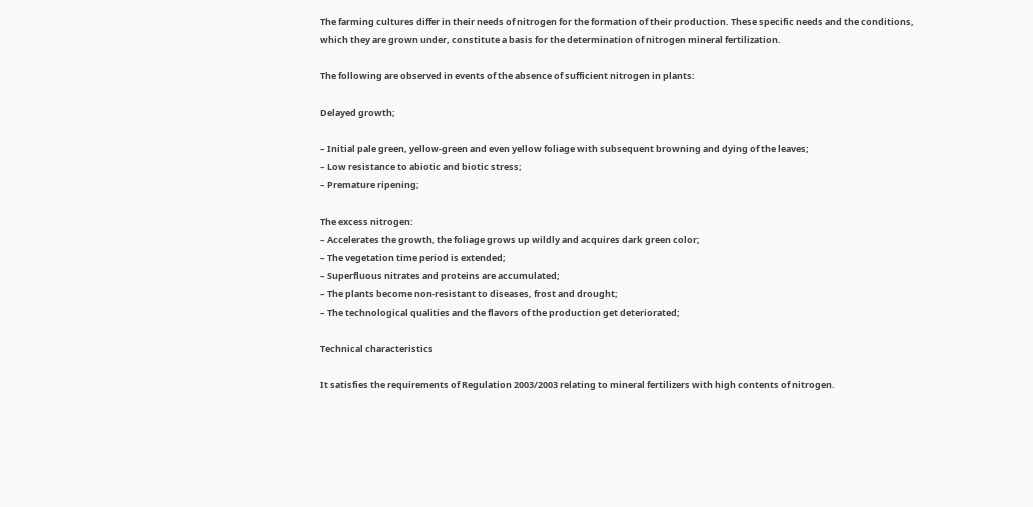The farming cultures differ in their needs of nitrogen for the formation of their production. These specific needs and the conditions, which they are grown under, constitute a basis for the determination of nitrogen mineral fertilization.

The following are observed in events of the absence of sufficient nitrogen in plants:

Delayed growth;

– Initial pale green, yellow-green and even yellow foliage with subsequent browning and dying of the leaves;
– Low resistance to abiotic and biotic stress;
– Premature ripening;

The excess nitrogen:
– Accelerates the growth, the foliage grows up wildly and acquires dark green color;
– The vegetation time period is extended;
– Superfluous nitrates and proteins are accumulated;
– The plants become non-resistant to diseases, frost and drought;
– The technological qualities and the flavors of the production get deteriorated;

Technical characteristics

It satisfies the requirements of Regulation 2003/2003 relating to mineral fertilizers with high contents of nitrogen.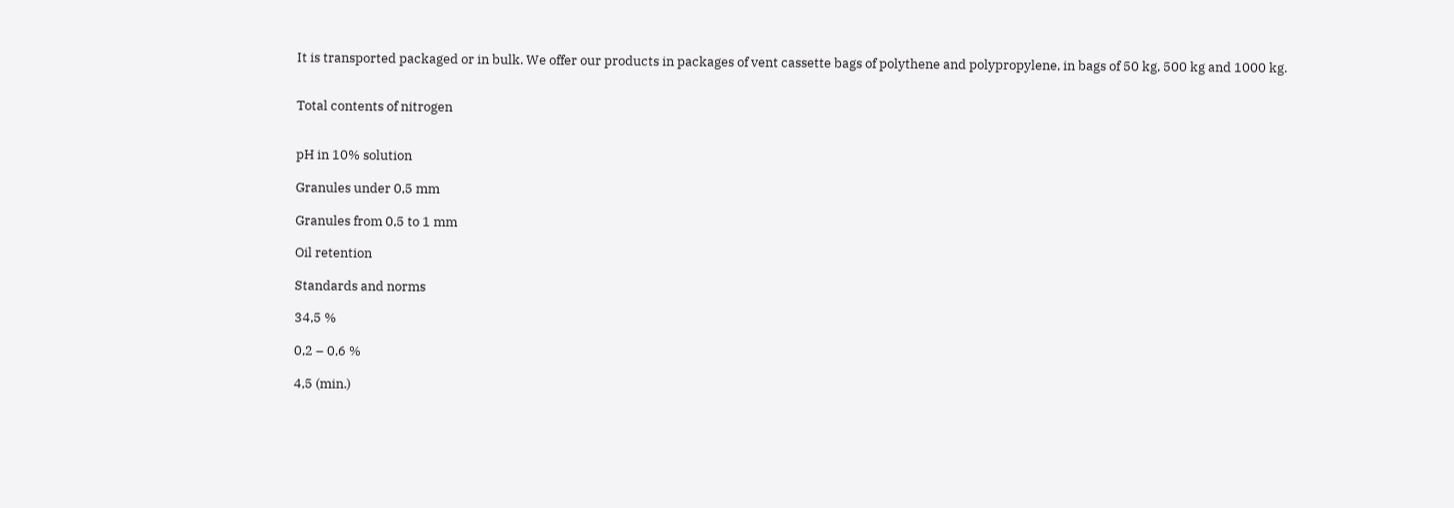It is transported packaged or in bulk. We offer our products in packages of vent cassette bags of polythene and polypropylene, in bags of 50 kg, 500 kg and 1000 kg.


Total contents of nitrogen


pH in 10% solution

Granules under 0,5 mm

Granules from 0,5 to 1 mm

Oil retention

Standards and norms

34,5 %

0,2 – 0,6 %

4,5 (min.)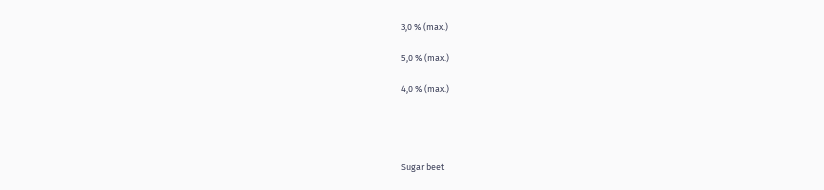3,0 % (max.)

5,0 % (max.)

4,0 % (max.)




Sugar beet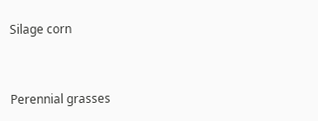Silage corn


Perennial grasses